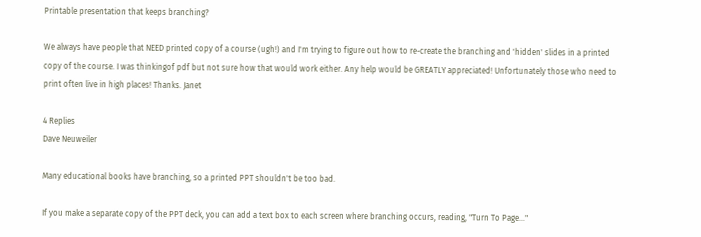Printable presentation that keeps branching?

We always have people that NEED printed copy of a course (ugh!) and I'm trying to figure out how to re-create the branching and 'hidden' slides in a printed copy of the course. I was thinkingof pdf but not sure how that would work either. Any help would be GREATLY appreciated! Unfortunately those who need to print often live in high places! Thanks. Janet

4 Replies
Dave Neuweiler

Many educational books have branching, so a printed PPT shouldn't be too bad.

If you make a separate copy of the PPT deck, you can add a text box to each screen where branching occurs, reading, "Turn To Page..."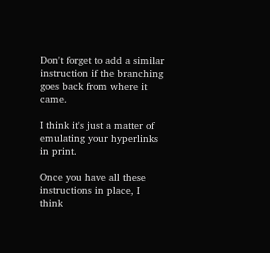Don't forget to add a similar instruction if the branching goes back from where it came.

I think it's just a matter of emulating your hyperlinks in print.

Once you have all these instructions in place, I think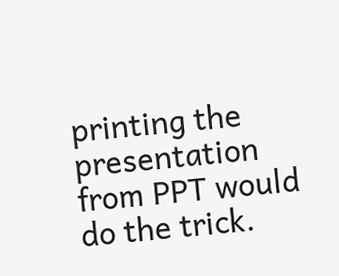printing the presentation from PPT would do the trick.